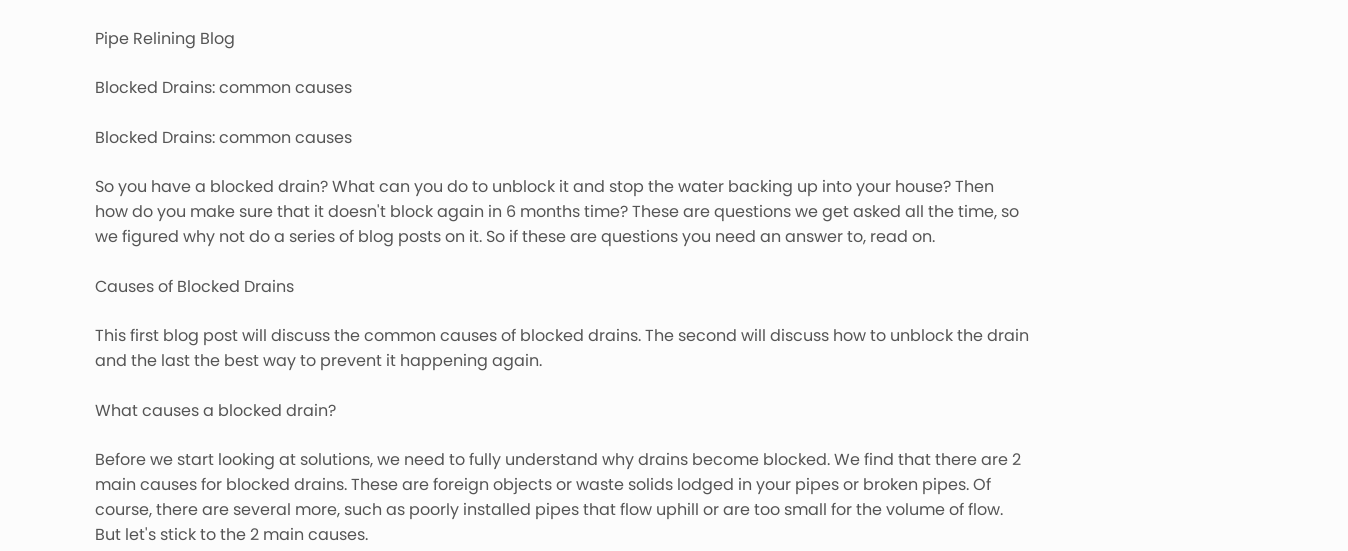Pipe Relining Blog

Blocked Drains: common causes

Blocked Drains: common causes

So you have a blocked drain? What can you do to unblock it and stop the water backing up into your house? Then how do you make sure that it doesn't block again in 6 months time? These are questions we get asked all the time, so we figured why not do a series of blog posts on it. So if these are questions you need an answer to, read on.

Causes of Blocked Drains

This first blog post will discuss the common causes of blocked drains. The second will discuss how to unblock the drain and the last the best way to prevent it happening again.

What causes a blocked drain?

Before we start looking at solutions, we need to fully understand why drains become blocked. We find that there are 2 main causes for blocked drains. These are foreign objects or waste solids lodged in your pipes or broken pipes. Of course, there are several more, such as poorly installed pipes that flow uphill or are too small for the volume of flow. But let's stick to the 2 main causes.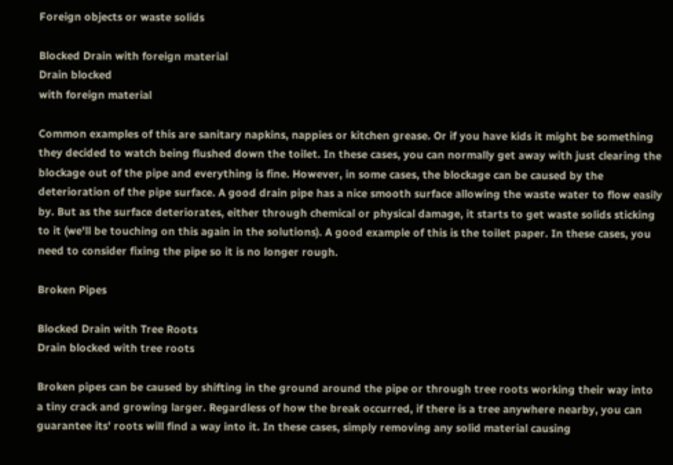Foreign objects or waste solids

Blocked Drain with foreign material
Drain blocked
with foreign material

Common examples of this are sanitary napkins, nappies or kitchen grease. Or if you have kids it might be something they decided to watch being flushed down the toilet. In these cases, you can normally get away with just clearing the blockage out of the pipe and everything is fine. However, in some cases, the blockage can be caused by the deterioration of the pipe surface. A good drain pipe has a nice smooth surface allowing the waste water to flow easily by. But as the surface deteriorates, either through chemical or physical damage, it starts to get waste solids sticking to it (we'll be touching on this again in the solutions). A good example of this is the toilet paper. In these cases, you need to consider fixing the pipe so it is no longer rough.

Broken Pipes

Blocked Drain with Tree Roots
Drain blocked with tree roots

Broken pipes can be caused by shifting in the ground around the pipe or through tree roots working their way into a tiny crack and growing larger. Regardless of how the break occurred, if there is a tree anywhere nearby, you can guarantee its' roots will find a way into it. In these cases, simply removing any solid material causing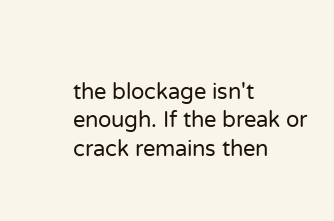the blockage isn't enough. If the break or crack remains then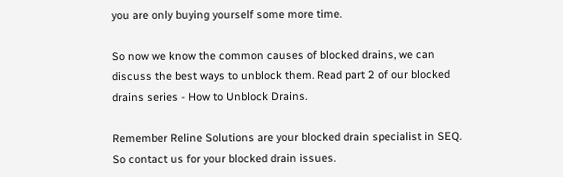you are only buying yourself some more time.

So now we know the common causes of blocked drains, we can discuss the best ways to unblock them. Read part 2 of our blocked drains series - How to Unblock Drains.

Remember Reline Solutions are your blocked drain specialist in SEQ. So contact us for your blocked drain issues.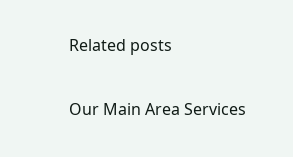Related posts

Our Main Area Services